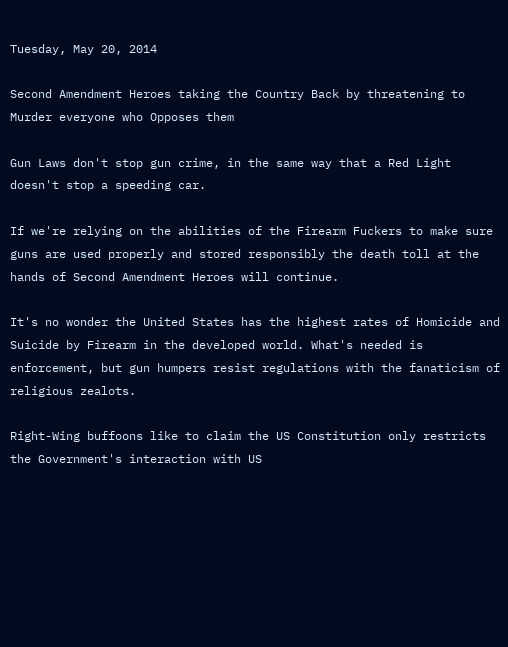Tuesday, May 20, 2014

Second Amendment Heroes taking the Country Back by threatening to Murder everyone who Opposes them

Gun Laws don't stop gun crime, in the same way that a Red Light doesn't stop a speeding car.

If we're relying on the abilities of the Firearm Fuckers to make sure guns are used properly and stored responsibly the death toll at the hands of Second Amendment Heroes will continue.

It's no wonder the United States has the highest rates of Homicide and Suicide by Firearm in the developed world. What's needed is enforcement, but gun humpers resist regulations with the fanaticism of religious zealots.

Right-Wing buffoons like to claim the US Constitution only restricts the Government's interaction with US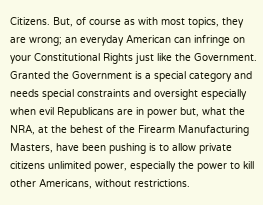Citizens. But, of course as with most topics, they are wrong; an everyday American can infringe on your Constitutional Rights just like the Government. Granted the Government is a special category and needs special constraints and oversight especially when evil Republicans are in power but, what the NRA, at the behest of the Firearm Manufacturing Masters, have been pushing is to allow private citizens unlimited power, especially the power to kill other Americans, without restrictions.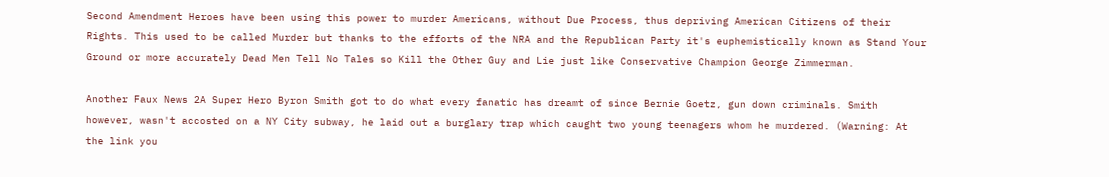Second Amendment Heroes have been using this power to murder Americans, without Due Process, thus depriving American Citizens of their Rights. This used to be called Murder but thanks to the efforts of the NRA and the Republican Party it's euphemistically known as Stand Your Ground or more accurately Dead Men Tell No Tales so Kill the Other Guy and Lie just like Conservative Champion George Zimmerman.

Another Faux News 2A Super Hero Byron Smith got to do what every fanatic has dreamt of since Bernie Goetz, gun down criminals. Smith however, wasn't accosted on a NY City subway, he laid out a burglary trap which caught two young teenagers whom he murdered. (Warning: At the link you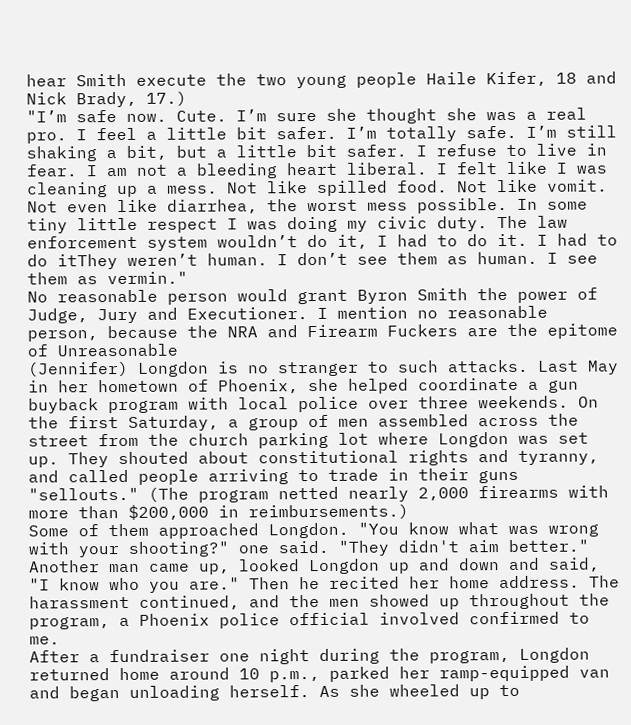hear Smith execute the two young people Haile Kifer, 18 and Nick Brady, 17.)
"I’m safe now. Cute. I’m sure she thought she was a real pro. I feel a little bit safer. I’m totally safe. I’m still shaking a bit, but a little bit safer. I refuse to live in fear. I am not a bleeding heart liberal. I felt like I was cleaning up a mess. Not like spilled food. Not like vomit. Not even like diarrhea, the worst mess possible. In some tiny little respect I was doing my civic duty. The law enforcement system wouldn’t do it, I had to do it. I had to do itThey weren’t human. I don’t see them as human. I see them as vermin."
No reasonable person would grant Byron Smith the power of Judge, Jury and Executioner. I mention no reasonable person, because the NRA and Firearm Fuckers are the epitome of Unreasonable
(Jennifer) Longdon is no stranger to such attacks. Last May in her hometown of Phoenix, she helped coordinate a gun buyback program with local police over three weekends. On the first Saturday, a group of men assembled across the street from the church parking lot where Longdon was set up. They shouted about constitutional rights and tyranny, and called people arriving to trade in their guns "sellouts." (The program netted nearly 2,000 firearms with more than $200,000 in reimbursements.)
Some of them approached Longdon. "You know what was wrong with your shooting?" one said. "They didn't aim better." Another man came up, looked Longdon up and down and said, "I know who you are." Then he recited her home address. The harassment continued, and the men showed up throughout the program, a Phoenix police official involved confirmed to me.
After a fundraiser one night during the program, Longdon returned home around 10 p.m., parked her ramp-equipped van and began unloading herself. As she wheeled up to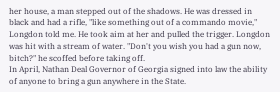her house, a man stepped out of the shadows. He was dressed in black and had a rifle, "like something out of a commando movie," Longdon told me. He took aim at her and pulled the trigger. Longdon was hit with a stream of water. "Don't you wish you had a gun now, bitch?" he scoffed before taking off.
In April, Nathan Deal Governor of Georgia signed into law the ability of anyone to bring a gun anywhere in the State.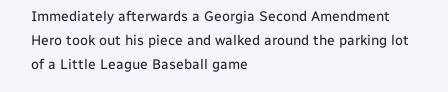Immediately afterwards a Georgia Second Amendment Hero took out his piece and walked around the parking lot of a Little League Baseball game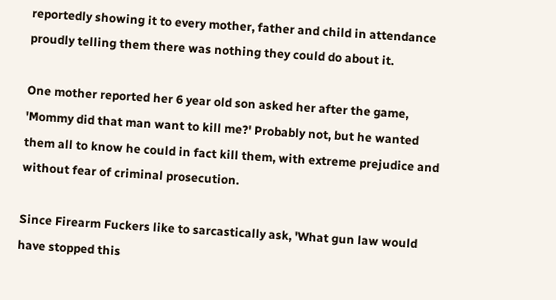reportedly showing it to every mother, father and child in attendance proudly telling them there was nothing they could do about it.

One mother reported her 6 year old son asked her after the game, 'Mommy did that man want to kill me?' Probably not, but he wanted them all to know he could in fact kill them, with extreme prejudice and without fear of criminal prosecution.

Since Firearm Fuckers like to sarcastically ask, 'What gun law would have stopped this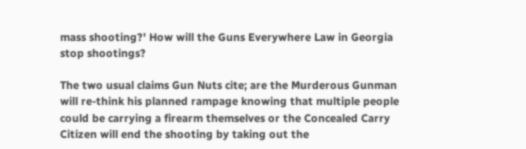mass shooting?' How will the Guns Everywhere Law in Georgia stop shootings?

The two usual claims Gun Nuts cite; are the Murderous Gunman will re-think his planned rampage knowing that multiple people could be carrying a firearm themselves or the Concealed Carry Citizen will end the shooting by taking out the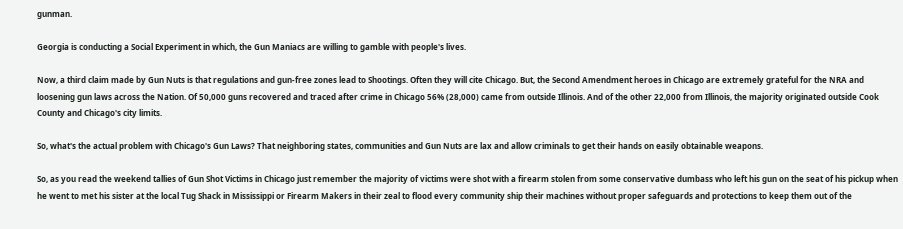gunman.

Georgia is conducting a Social Experiment in which, the Gun Maniacs are willing to gamble with people's lives.

Now, a third claim made by Gun Nuts is that regulations and gun-free zones lead to Shootings. Often they will cite Chicago. But, the Second Amendment heroes in Chicago are extremely grateful for the NRA and loosening gun laws across the Nation. Of 50,000 guns recovered and traced after crime in Chicago 56% (28,000) came from outside Illinois. And of the other 22,000 from Illinois, the majority originated outside Cook County and Chicago's city limits.

So, what's the actual problem with Chicago's Gun Laws? That neighboring states, communities and Gun Nuts are lax and allow criminals to get their hands on easily obtainable weapons.

So, as you read the weekend tallies of Gun Shot Victims in Chicago just remember the majority of victims were shot with a firearm stolen from some conservative dumbass who left his gun on the seat of his pickup when he went to met his sister at the local Tug Shack in Mississippi or Firearm Makers in their zeal to flood every community ship their machines without proper safeguards and protections to keep them out of the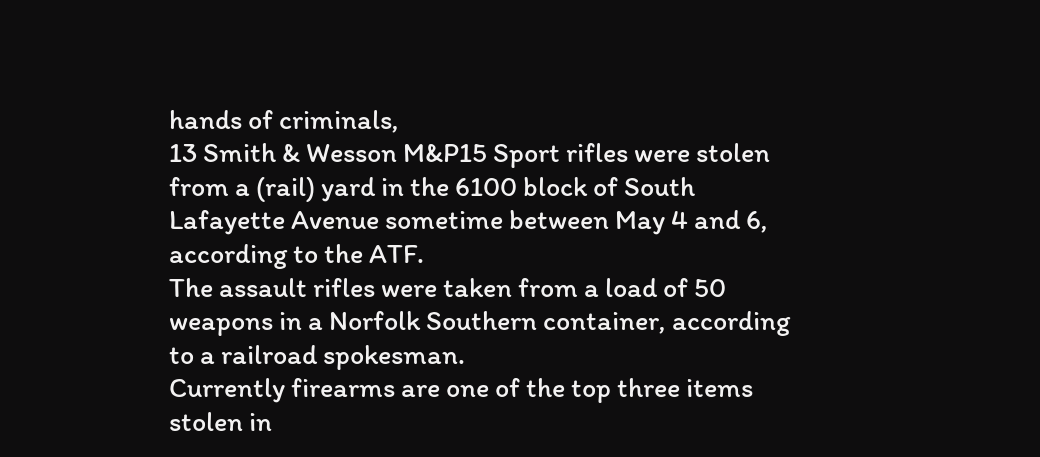hands of criminals,
13 Smith & Wesson M&P15 Sport rifles were stolen from a (rail) yard in the 6100 block of South Lafayette Avenue sometime between May 4 and 6, according to the ATF.
The assault rifles were taken from a load of 50 weapons in a Norfolk Southern container, according to a railroad spokesman.
Currently firearms are one of the top three items stolen in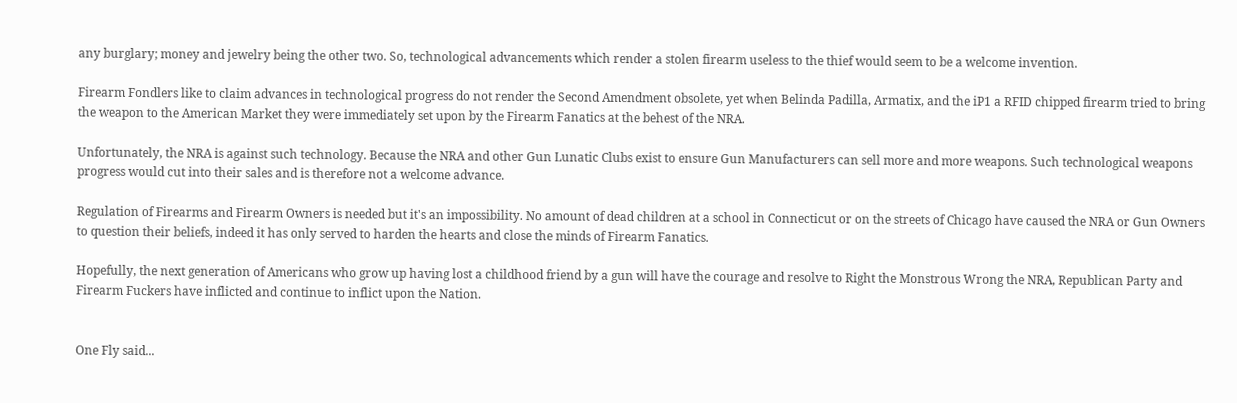any burglary; money and jewelry being the other two. So, technological advancements which render a stolen firearm useless to the thief would seem to be a welcome invention.

Firearm Fondlers like to claim advances in technological progress do not render the Second Amendment obsolete, yet when Belinda Padilla, Armatix, and the iP1 a RFID chipped firearm tried to bring the weapon to the American Market they were immediately set upon by the Firearm Fanatics at the behest of the NRA.

Unfortunately, the NRA is against such technology. Because the NRA and other Gun Lunatic Clubs exist to ensure Gun Manufacturers can sell more and more weapons. Such technological weapons progress would cut into their sales and is therefore not a welcome advance.

Regulation of Firearms and Firearm Owners is needed but it's an impossibility. No amount of dead children at a school in Connecticut or on the streets of Chicago have caused the NRA or Gun Owners to question their beliefs, indeed it has only served to harden the hearts and close the minds of Firearm Fanatics.

Hopefully, the next generation of Americans who grow up having lost a childhood friend by a gun will have the courage and resolve to Right the Monstrous Wrong the NRA, Republican Party and Firearm Fuckers have inflicted and continue to inflict upon the Nation.


One Fly said...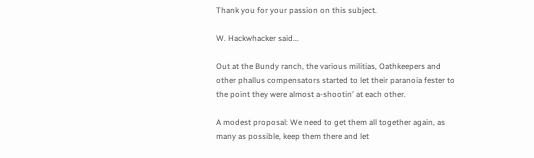Thank you for your passion on this subject.

W. Hackwhacker said...

Out at the Bundy ranch, the various militias, Oathkeepers and other phallus compensators started to let their paranoia fester to the point they were almost a-shootin' at each other.

A modest proposal: We need to get them all together again, as many as possible, keep them there and let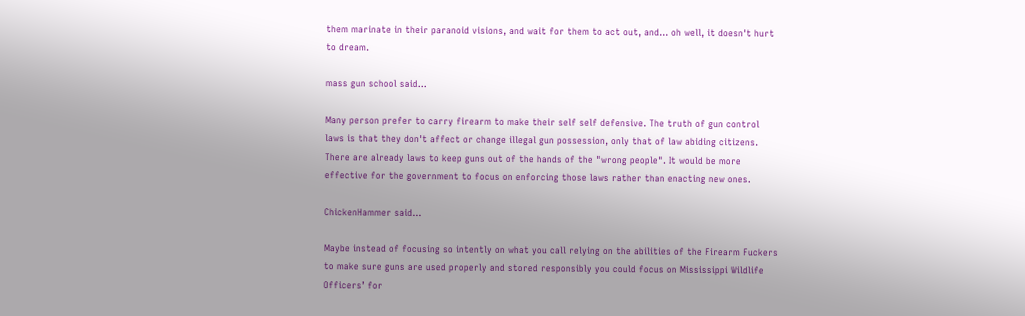them marinate in their paranoid visions, and wait for them to act out, and... oh well, it doesn't hurt to dream.

mass gun school said...

Many person prefer to carry firearm to make their self self defensive. The truth of gun control laws is that they don't affect or change illegal gun possession, only that of law abiding citizens. There are already laws to keep guns out of the hands of the "wrong people". It would be more effective for the government to focus on enforcing those laws rather than enacting new ones.

ChickenHammer said...

Maybe instead of focusing so intently on what you call relying on the abilities of the Firearm Fuckers to make sure guns are used properly and stored responsibly you could focus on Mississippi Wildlife Officers’ for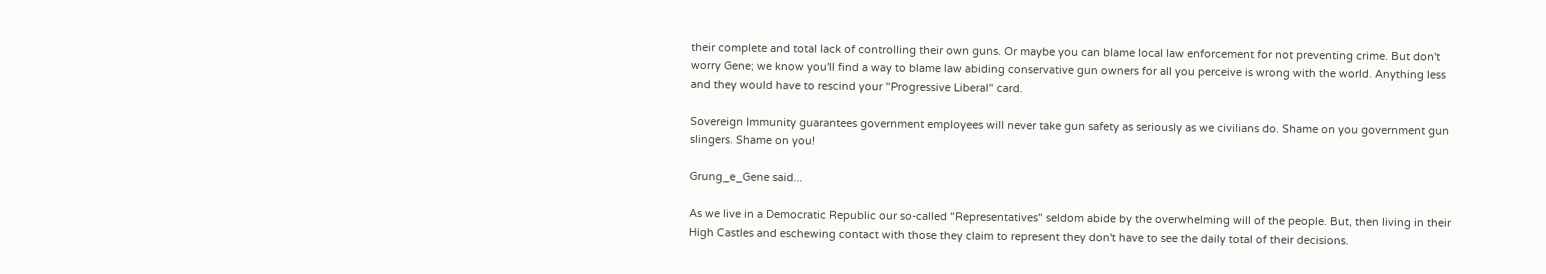their complete and total lack of controlling their own guns. Or maybe you can blame local law enforcement for not preventing crime. But don't worry Gene; we know you'll find a way to blame law abiding conservative gun owners for all you perceive is wrong with the world. Anything less and they would have to rescind your "Progressive Liberal" card.

Sovereign Immunity guarantees government employees will never take gun safety as seriously as we civilians do. Shame on you government gun slingers. Shame on you!

Grung_e_Gene said...

As we live in a Democratic Republic our so-called "Representatives" seldom abide by the overwhelming will of the people. But, then living in their High Castles and eschewing contact with those they claim to represent they don't have to see the daily total of their decisions.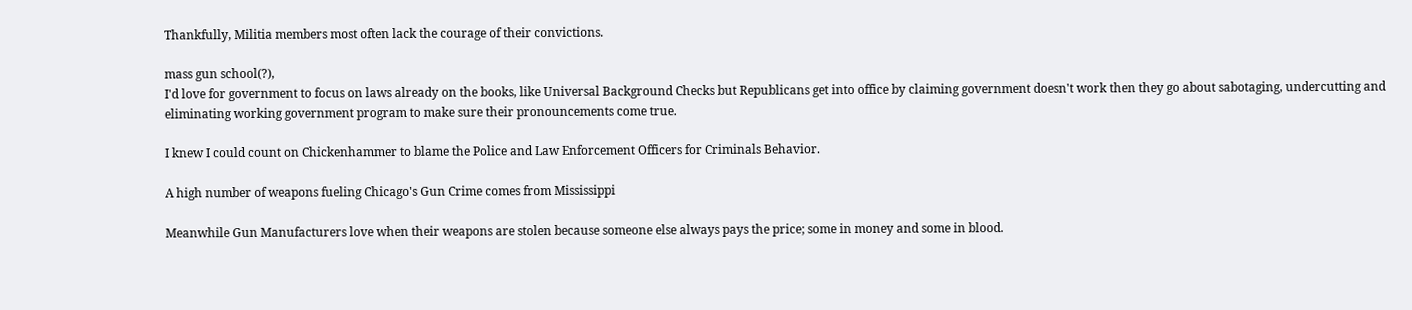Thankfully, Militia members most often lack the courage of their convictions.

mass gun school(?),
I'd love for government to focus on laws already on the books, like Universal Background Checks but Republicans get into office by claiming government doesn't work then they go about sabotaging, undercutting and eliminating working government program to make sure their pronouncements come true.

I knew I could count on Chickenhammer to blame the Police and Law Enforcement Officers for Criminals Behavior.

A high number of weapons fueling Chicago's Gun Crime comes from Mississippi

Meanwhile Gun Manufacturers love when their weapons are stolen because someone else always pays the price; some in money and some in blood.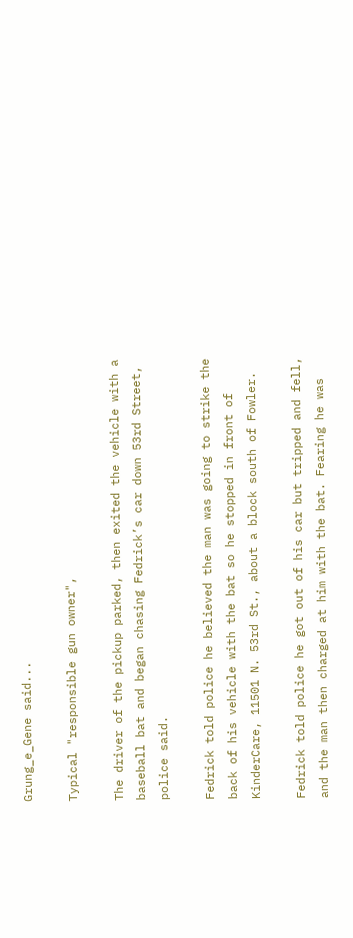Grung_e_Gene said...

Typical "responsible gun owner",

The driver of the pickup parked, then exited the vehicle with a baseball bat and began chasing Fedrick’s car down 53rd Street, police said.

Fedrick told police he believed the man was going to strike the back of his vehicle with the bat so he stopped in front of KinderCare, 11501 N. 53rd St., about a block south of Fowler.

Fedrick told police he got out of his car but tripped and fell, and the man then charged at him with the bat. Fearing he was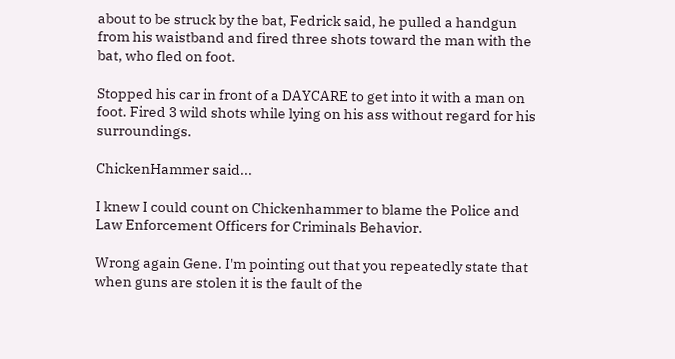about to be struck by the bat, Fedrick said, he pulled a handgun from his waistband and fired three shots toward the man with the bat, who fled on foot.

Stopped his car in front of a DAYCARE to get into it with a man on foot. Fired 3 wild shots while lying on his ass without regard for his surroundings.

ChickenHammer said...

I knew I could count on Chickenhammer to blame the Police and Law Enforcement Officers for Criminals Behavior.

Wrong again Gene. I'm pointing out that you repeatedly state that when guns are stolen it is the fault of the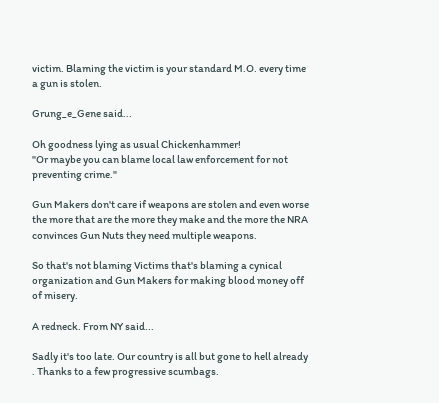victim. Blaming the victim is your standard M.O. every time a gun is stolen.

Grung_e_Gene said...

Oh goodness lying as usual Chickenhammer!
"Or maybe you can blame local law enforcement for not preventing crime."

Gun Makers don't care if weapons are stolen and even worse the more that are the more they make and the more the NRA convinces Gun Nuts they need multiple weapons.

So that's not blaming Victims that's blaming a cynical organization and Gun Makers for making blood money off of misery.

A redneck. From NY said...

Sadly it's too late. Our country is all but gone to hell already . Thanks to a few progressive scumbags.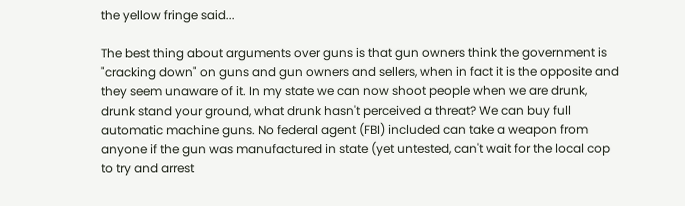the yellow fringe said...

The best thing about arguments over guns is that gun owners think the government is "cracking down" on guns and gun owners and sellers, when in fact it is the opposite and they seem unaware of it. In my state we can now shoot people when we are drunk, drunk stand your ground, what drunk hasn't perceived a threat? We can buy full automatic machine guns. No federal agent (FBI) included can take a weapon from anyone if the gun was manufactured in state (yet untested, can't wait for the local cop to try and arrest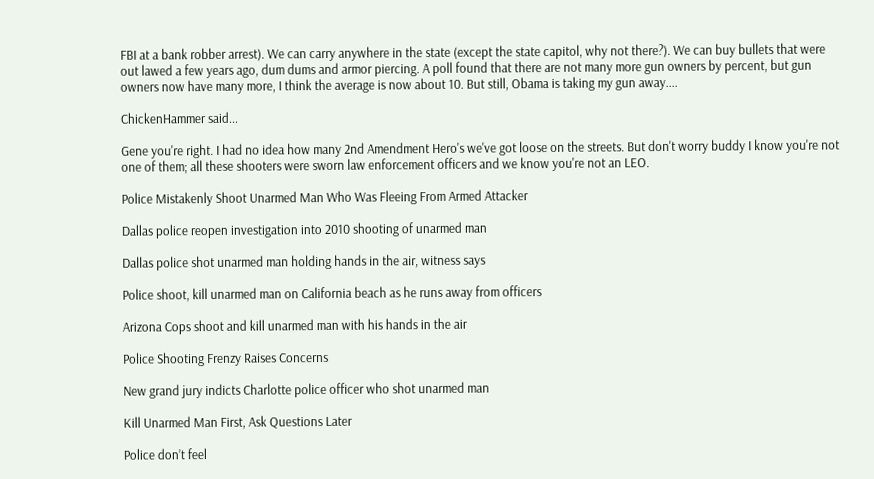FBI at a bank robber arrest). We can carry anywhere in the state (except the state capitol, why not there?). We can buy bullets that were out lawed a few years ago, dum dums and armor piercing. A poll found that there are not many more gun owners by percent, but gun owners now have many more, I think the average is now about 10. But still, Obama is taking my gun away....

ChickenHammer said...

Gene you're right. I had no idea how many 2nd Amendment Hero's we've got loose on the streets. But don't worry buddy I know you're not one of them; all these shooters were sworn law enforcement officers and we know you're not an LEO.

Police Mistakenly Shoot Unarmed Man Who Was Fleeing From Armed Attacker

Dallas police reopen investigation into 2010 shooting of unarmed man

Dallas police shot unarmed man holding hands in the air, witness says

Police shoot, kill unarmed man on California beach as he runs away from officers

Arizona Cops shoot and kill unarmed man with his hands in the air

Police Shooting Frenzy Raises Concerns

New grand jury indicts Charlotte police officer who shot unarmed man

Kill Unarmed Man First, Ask Questions Later

Police don’t feel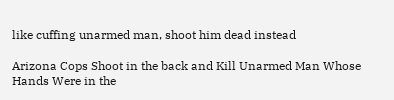like cuffing unarmed man, shoot him dead instead

Arizona Cops Shoot in the back and Kill Unarmed Man Whose Hands Were in the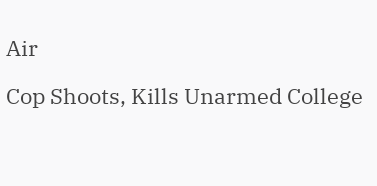Air

Cop Shoots, Kills Unarmed College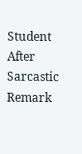Student After Sarcastic Remark